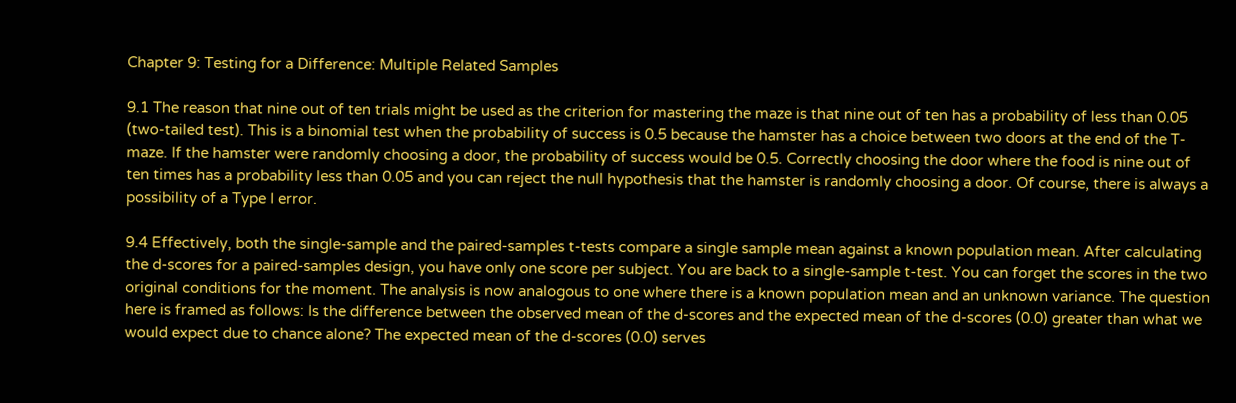Chapter 9: Testing for a Difference: Multiple Related Samples

9.1 The reason that nine out of ten trials might be used as the criterion for mastering the maze is that nine out of ten has a probability of less than 0.05 (two-tailed test). This is a binomial test when the probability of success is 0.5 because the hamster has a choice between two doors at the end of the T-maze. If the hamster were randomly choosing a door, the probability of success would be 0.5. Correctly choosing the door where the food is nine out of ten times has a probability less than 0.05 and you can reject the null hypothesis that the hamster is randomly choosing a door. Of course, there is always a possibility of a Type I error.

9.4 Effectively, both the single-sample and the paired-samples t-tests compare a single sample mean against a known population mean. After calculating the d-scores for a paired-samples design, you have only one score per subject. You are back to a single-sample t-test. You can forget the scores in the two original conditions for the moment. The analysis is now analogous to one where there is a known population mean and an unknown variance. The question here is framed as follows: Is the difference between the observed mean of the d-scores and the expected mean of the d-scores (0.0) greater than what we would expect due to chance alone? The expected mean of the d-scores (0.0) serves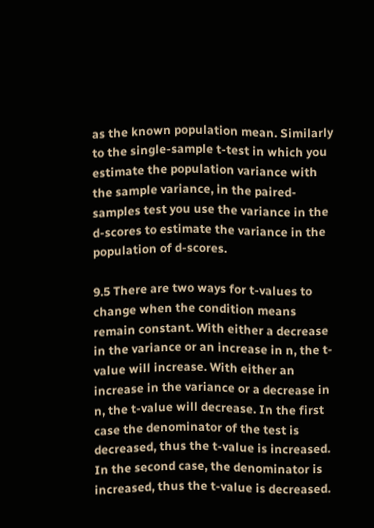as the known population mean. Similarly to the single-sample t-test in which you estimate the population variance with the sample variance, in the paired-samples test you use the variance in the d-scores to estimate the variance in the population of d-scores.

9.5 There are two ways for t-values to change when the condition means remain constant. With either a decrease in the variance or an increase in n, the t-value will increase. With either an increase in the variance or a decrease in n, the t-value will decrease. In the first case the denominator of the test is decreased, thus the t-value is increased. In the second case, the denominator is increased, thus the t-value is decreased.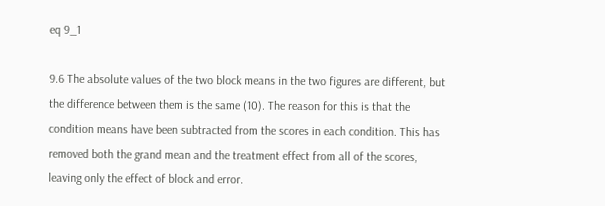eq 9_1

9.6 The absolute values of the two block means in the two figures are different, but the difference between them is the same (10). The reason for this is that the condition means have been subtracted from the scores in each condition. This has removed both the grand mean and the treatment effect from all of the scores, leaving only the effect of block and error.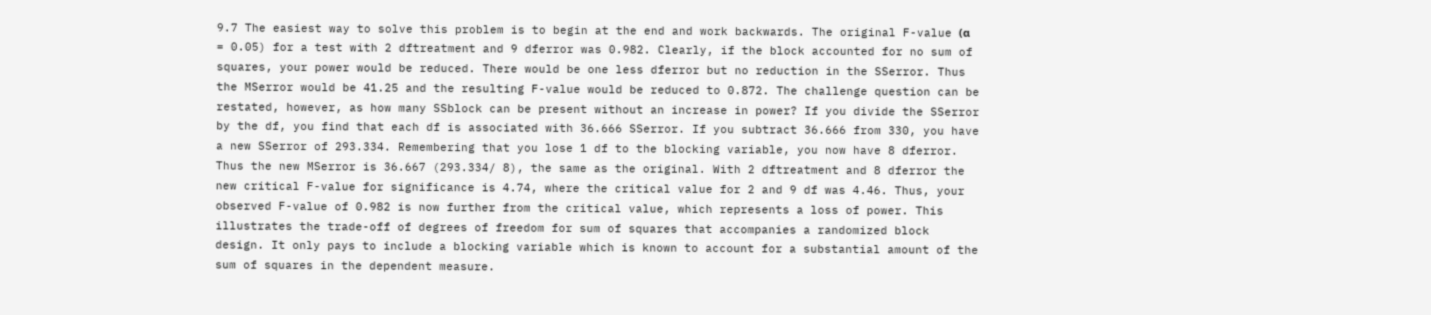9.7 The easiest way to solve this problem is to begin at the end and work backwards. The original F-value (α = 0.05) for a test with 2 dftreatment and 9 dferror was 0.982. Clearly, if the block accounted for no sum of squares, your power would be reduced. There would be one less dferror but no reduction in the SSerror. Thus the MSerror would be 41.25 and the resulting F-value would be reduced to 0.872. The challenge question can be restated, however, as how many SSblock can be present without an increase in power? If you divide the SSerror by the df, you find that each df is associated with 36.666 SSerror. If you subtract 36.666 from 330, you have a new SSerror of 293.334. Remembering that you lose 1 df to the blocking variable, you now have 8 dferror. Thus the new MSerror is 36.667 (293.334/ 8), the same as the original. With 2 dftreatment and 8 dferror the new critical F-value for significance is 4.74, where the critical value for 2 and 9 df was 4.46. Thus, your observed F-value of 0.982 is now further from the critical value, which represents a loss of power. This illustrates the trade-off of degrees of freedom for sum of squares that accompanies a randomized block design. It only pays to include a blocking variable which is known to account for a substantial amount of the sum of squares in the dependent measure.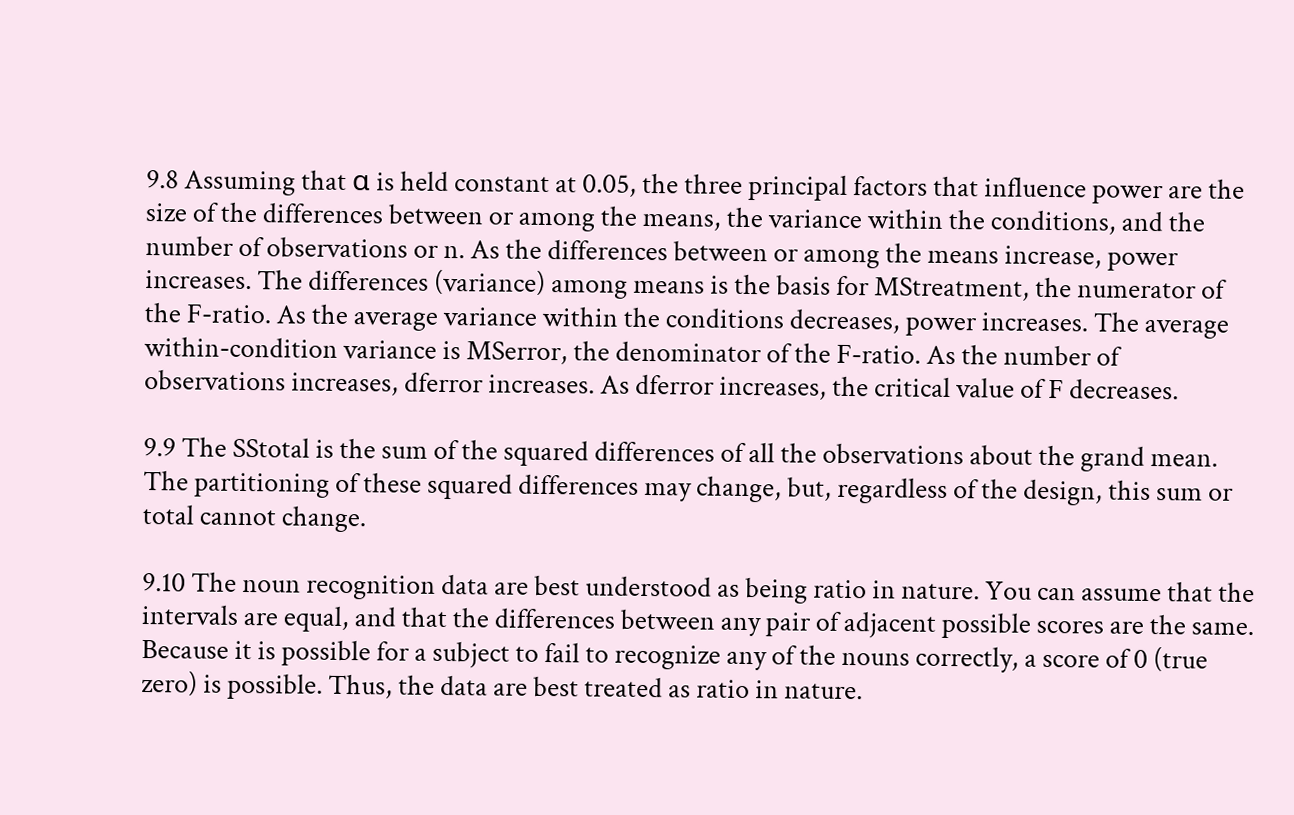9.8 Assuming that α is held constant at 0.05, the three principal factors that influence power are the size of the differences between or among the means, the variance within the conditions, and the number of observations or n. As the differences between or among the means increase, power increases. The differences (variance) among means is the basis for MStreatment, the numerator of the F-ratio. As the average variance within the conditions decreases, power increases. The average within-condition variance is MSerror, the denominator of the F-ratio. As the number of observations increases, dferror increases. As dferror increases, the critical value of F decreases.

9.9 The SStotal is the sum of the squared differences of all the observations about the grand mean. The partitioning of these squared differences may change, but, regardless of the design, this sum or total cannot change.

9.10 The noun recognition data are best understood as being ratio in nature. You can assume that the intervals are equal, and that the differences between any pair of adjacent possible scores are the same. Because it is possible for a subject to fail to recognize any of the nouns correctly, a score of 0 (true zero) is possible. Thus, the data are best treated as ratio in nature.